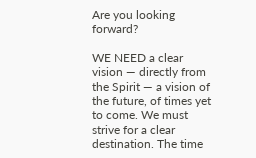Are you looking forward?

WE NEED a clear vision — directly from the Spirit — a vision of the future, of times yet to come. We must strive for a clear destination. The time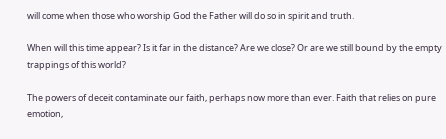will come when those who worship God the Father will do so in spirit and truth.

When will this time appear? Is it far in the distance? Are we close? Or are we still bound by the empty trappings of this world?

The powers of deceit contaminate our faith, perhaps now more than ever. Faith that relies on pure emotion,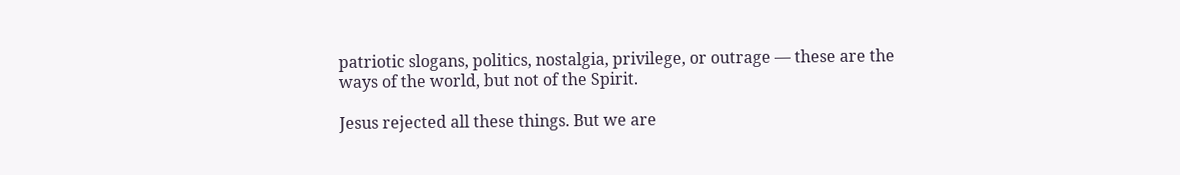patriotic slogans, politics, nostalgia, privilege, or outrage — these are the ways of the world, but not of the Spirit.

Jesus rejected all these things. But we are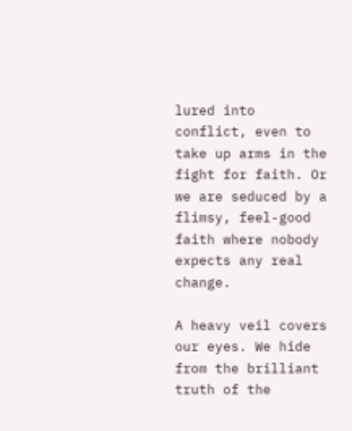lured into conflict, even to take up arms in the fight for faith. Or we are seduced by a flimsy, feel-good faith where nobody expects any real change.

A heavy veil covers our eyes. We hide from the brilliant truth of the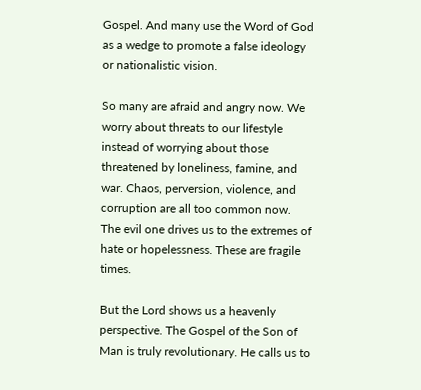Gospel. And many use the Word of God as a wedge to promote a false ideology or nationalistic vision.

So many are afraid and angry now. We worry about threats to our lifestyle instead of worrying about those threatened by loneliness, famine, and war. Chaos, perversion, violence, and corruption are all too common now. The evil one drives us to the extremes of hate or hopelessness. These are fragile times.

But the Lord shows us a heavenly perspective. The Gospel of the Son of Man is truly revolutionary. He calls us to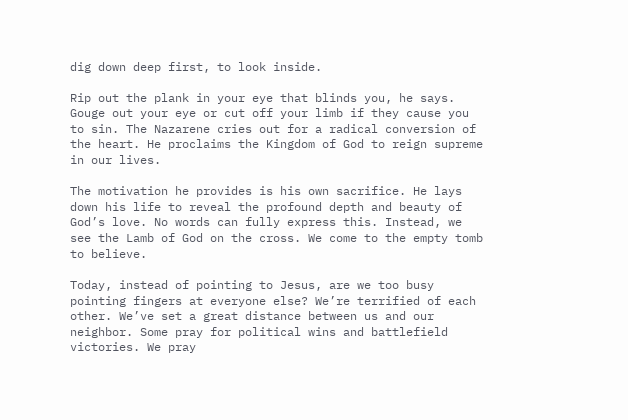dig down deep first, to look inside.

Rip out the plank in your eye that blinds you, he says. Gouge out your eye or cut off your limb if they cause you to sin. The Nazarene cries out for a radical conversion of the heart. He proclaims the Kingdom of God to reign supreme in our lives.

The motivation he provides is his own sacrifice. He lays down his life to reveal the profound depth and beauty of God’s love. No words can fully express this. Instead, we see the Lamb of God on the cross. We come to the empty tomb to believe.

Today, instead of pointing to Jesus, are we too busy pointing fingers at everyone else? We’re terrified of each other. We’ve set a great distance between us and our neighbor. Some pray for political wins and battlefield victories. We pray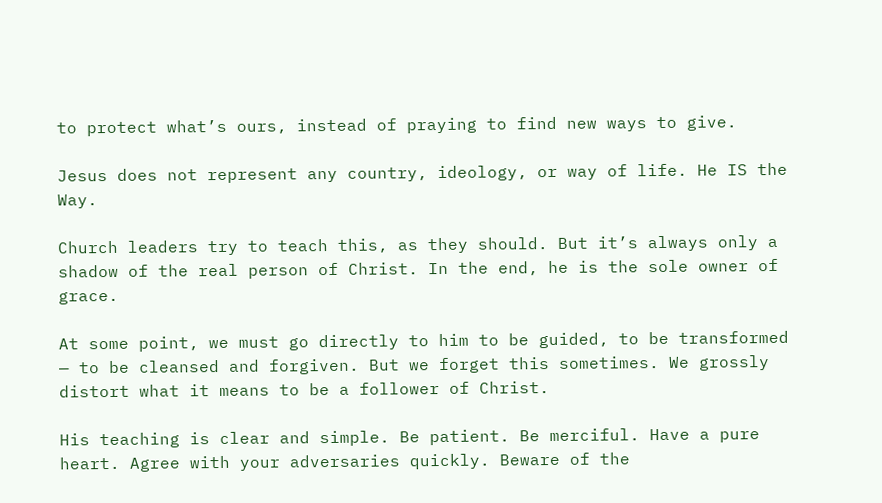to protect what’s ours, instead of praying to find new ways to give.

Jesus does not represent any country, ideology, or way of life. He IS the Way.

Church leaders try to teach this, as they should. But it’s always only a shadow of the real person of Christ. In the end, he is the sole owner of grace.

At some point, we must go directly to him to be guided, to be transformed — to be cleansed and forgiven. But we forget this sometimes. We grossly distort what it means to be a follower of Christ.

His teaching is clear and simple. Be patient. Be merciful. Have a pure heart. Agree with your adversaries quickly. Beware of the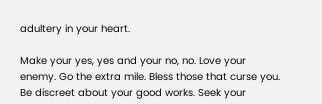adultery in your heart.

Make your yes, yes and your no, no. Love your enemy. Go the extra mile. Bless those that curse you. Be discreet about your good works. Seek your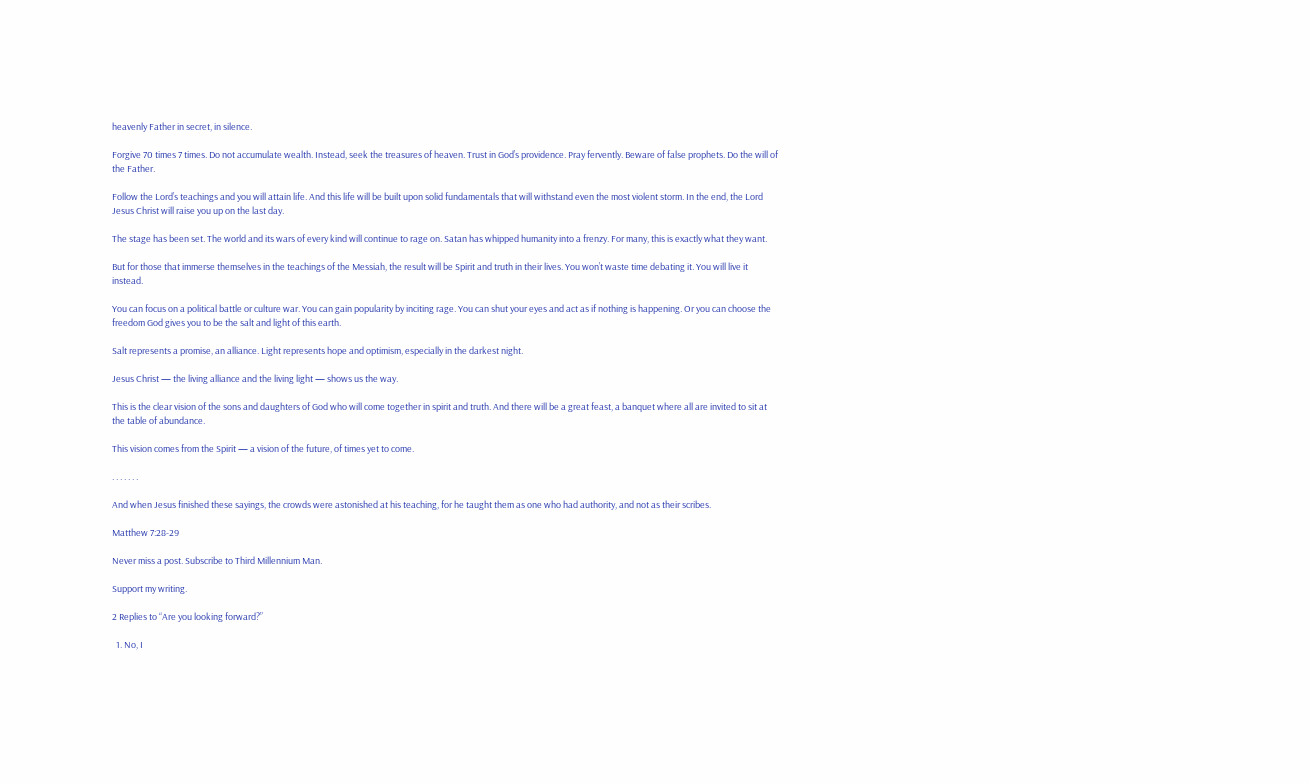heavenly Father in secret, in silence.

Forgive 70 times 7 times. Do not accumulate wealth. Instead, seek the treasures of heaven. Trust in God’s providence. Pray fervently. Beware of false prophets. Do the will of the Father.

Follow the Lord’s teachings and you will attain life. And this life will be built upon solid fundamentals that will withstand even the most violent storm. In the end, the Lord Jesus Christ will raise you up on the last day.

The stage has been set. The world and its wars of every kind will continue to rage on. Satan has whipped humanity into a frenzy. For many, this is exactly what they want.

But for those that immerse themselves in the teachings of the Messiah, the result will be Spirit and truth in their lives. You won’t waste time debating it. You will live it instead.

You can focus on a political battle or culture war. You can gain popularity by inciting rage. You can shut your eyes and act as if nothing is happening. Or you can choose the freedom God gives you to be the salt and light of this earth.

Salt represents a promise, an alliance. Light represents hope and optimism, especially in the darkest night.

Jesus Christ — the living alliance and the living light — shows us the way.

This is the clear vision of the sons and daughters of God who will come together in spirit and truth. And there will be a great feast, a banquet where all are invited to sit at the table of abundance.

This vision comes from the Spirit — a vision of the future, of times yet to come.

. . . . . . .

And when Jesus finished these sayings, the crowds were astonished at his teaching, for he taught them as one who had authority, and not as their scribes.

Matthew 7:28-29

Never miss a post. Subscribe to Third Millennium Man.

Support my writing.

2 Replies to “Are you looking forward?”

  1. No, I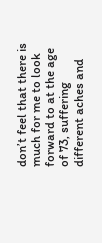don’t feel that there is much for me to look forward to at the age of 73, suffering different aches and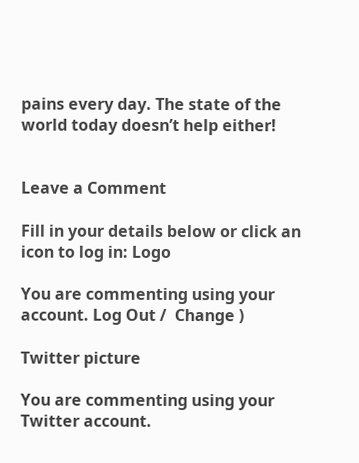pains every day. The state of the world today doesn’t help either!


Leave a Comment

Fill in your details below or click an icon to log in: Logo

You are commenting using your account. Log Out /  Change )

Twitter picture

You are commenting using your Twitter account.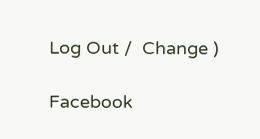Log Out /  Change )

Facebook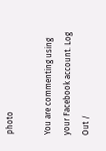photo

You are commenting using your Facebook account. Log Out /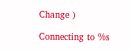Change )

Connecting to %s